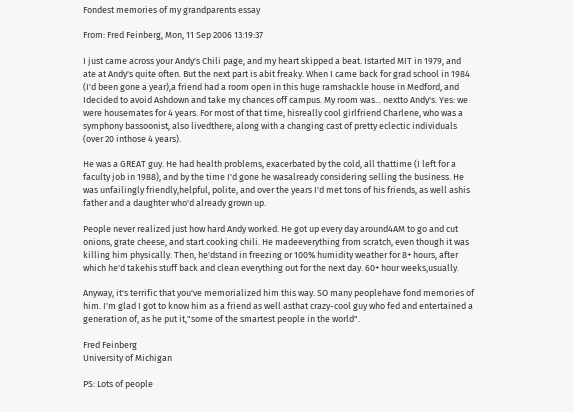Fondest memories of my grandparents essay

From: Fred Feinberg, Mon, 11 Sep 2006 13:19:37

I just came across your Andy's Chili page, and my heart skipped a beat. Istarted MIT in 1979, and ate at Andy's quite often. But the next part is abit freaky. When I came back for grad school in 1984 (I'd been gone a year),a friend had a room open in this huge ramshackle house in Medford, and Idecided to avoid Ashdown and take my chances off campus. My room was... nextto Andy's. Yes: we were housemates for 4 years. For most of that time, hisreally cool girlfriend Charlene, who was a symphony bassoonist, also livedthere, along with a changing cast of pretty eclectic individuals (over 20 inthose 4 years).

He was a GREAT guy. He had health problems, exacerbated by the cold, all thattime (I left for a faculty job in 1988), and by the time I'd gone he wasalready considering selling the business. He was unfailingly friendly,helpful, polite, and over the years I'd met tons of his friends, as well ashis father and a daughter who'd already grown up.

People never realized just how hard Andy worked. He got up every day around4AM to go and cut onions, grate cheese, and start cooking chili. He madeeverything from scratch, even though it was killing him physically. Then, he'dstand in freezing or 100% humidity weather for 8+ hours, after which he'd takehis stuff back and clean everything out for the next day. 60+ hour weeks,usually.

Anyway, it's terrific that you've memorialized him this way. SO many peoplehave fond memories of him. I'm glad I got to know him as a friend as well asthat crazy-cool guy who fed and entertained a generation of, as he put it,"some of the smartest people in the world".

Fred Feinberg
University of Michigan

PS: Lots of people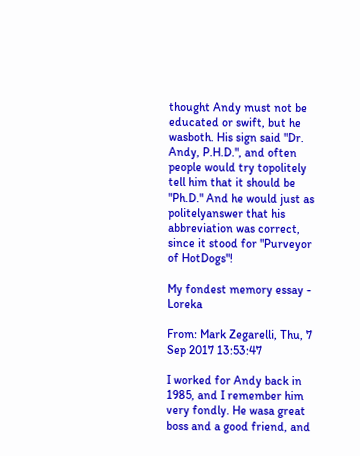thought Andy must not be educated or swift, but he wasboth. His sign said "Dr. Andy, P.H.D.", and often people would try topolitely tell him that it should be "Ph.D." And he would just as politelyanswer that his abbreviation was correct, since it stood for "Purveyor of HotDogs"!

My fondest memory essay - Loreka

From: Mark Zegarelli, Thu, 7 Sep 2017 13:53:47

I worked for Andy back in 1985, and I remember him very fondly. He wasa great boss and a good friend, and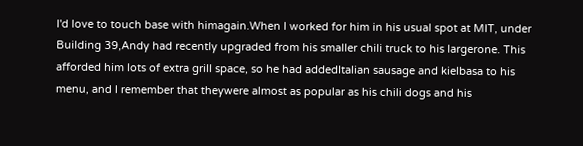I'd love to touch base with himagain.When I worked for him in his usual spot at MIT, under Building 39,Andy had recently upgraded from his smaller chili truck to his largerone. This afforded him lots of extra grill space, so he had addedItalian sausage and kielbasa to his menu, and I remember that theywere almost as popular as his chili dogs and his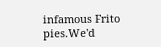infamous Frito pies.We'd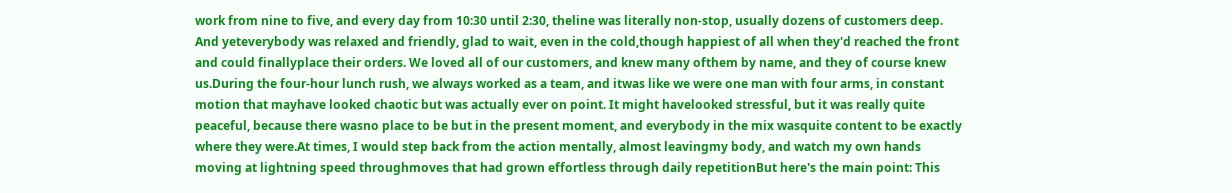work from nine to five, and every day from 10:30 until 2:30, theline was literally non-stop, usually dozens of customers deep. And yeteverybody was relaxed and friendly, glad to wait, even in the cold,though happiest of all when they'd reached the front and could finallyplace their orders. We loved all of our customers, and knew many ofthem by name, and they of course knew us.During the four-hour lunch rush, we always worked as a team, and itwas like we were one man with four arms, in constant motion that mayhave looked chaotic but was actually ever on point. It might havelooked stressful, but it was really quite peaceful, because there wasno place to be but in the present moment, and everybody in the mix wasquite content to be exactly where they were.At times, I would step back from the action mentally, almost leavingmy body, and watch my own hands moving at lightning speed throughmoves that had grown effortless through daily repetitionBut here's the main point: This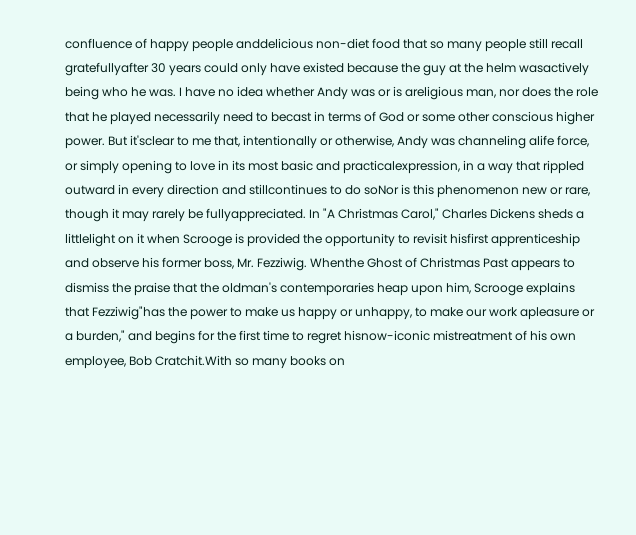confluence of happy people anddelicious non-diet food that so many people still recall gratefullyafter 30 years could only have existed because the guy at the helm wasactively being who he was. I have no idea whether Andy was or is areligious man, nor does the role that he played necessarily need to becast in terms of God or some other conscious higher power. But it'sclear to me that, intentionally or otherwise, Andy was channeling alife force, or simply opening to love in its most basic and practicalexpression, in a way that rippled outward in every direction and stillcontinues to do soNor is this phenomenon new or rare, though it may rarely be fullyappreciated. In "A Christmas Carol," Charles Dickens sheds a littlelight on it when Scrooge is provided the opportunity to revisit hisfirst apprenticeship and observe his former boss, Mr. Fezziwig. Whenthe Ghost of Christmas Past appears to dismiss the praise that the oldman's contemporaries heap upon him, Scrooge explains that Fezziwig"has the power to make us happy or unhappy, to make our work apleasure or a burden," and begins for the first time to regret hisnow-iconic mistreatment of his own employee, Bob Cratchit.With so many books on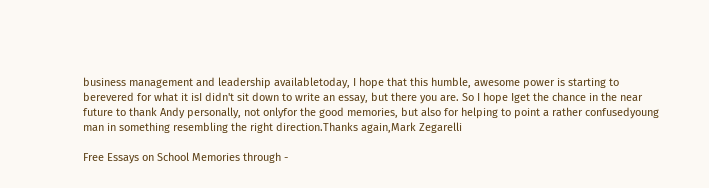business management and leadership availabletoday, I hope that this humble, awesome power is starting to berevered for what it isI didn't sit down to write an essay, but there you are. So I hope Iget the chance in the near future to thank Andy personally, not onlyfor the good memories, but also for helping to point a rather confusedyoung man in something resembling the right direction.Thanks again,Mark Zegarelli

Free Essays on School Memories through -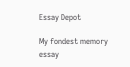Essay Depot

My fondest memory essay